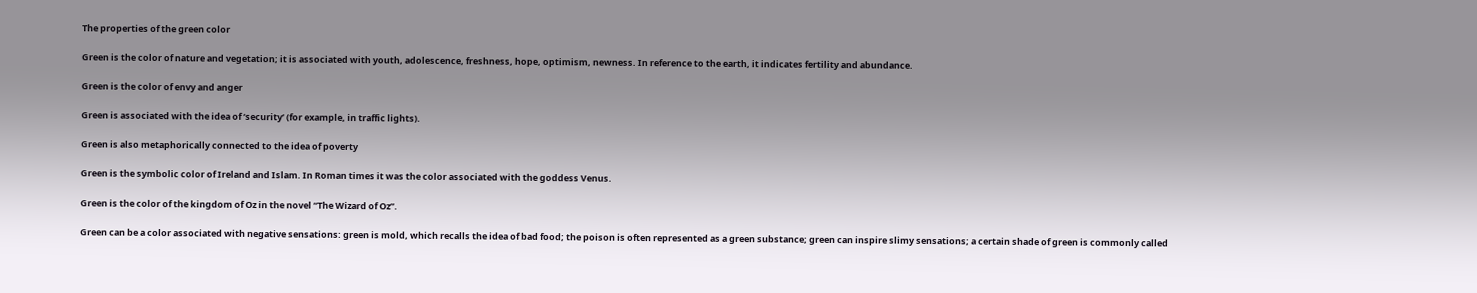The properties of the green color

Green is the color of nature and vegetation; it is associated with youth, adolescence, freshness, hope, optimism, newness. In reference to the earth, it indicates fertility and abundance.

Green is the color of envy and anger

Green is associated with the idea of ‘security’ (for example, in traffic lights).

Green is also metaphorically connected to the idea of poverty

Green is the symbolic color of Ireland and Islam. In Roman times it was the color associated with the goddess Venus.

Green is the color of the kingdom of Oz in the novel “The Wizard of Oz”.

Green can be a color associated with negative sensations: green is mold, which recalls the idea of bad food; the poison is often represented as a green substance; green can inspire slimy sensations; a certain shade of green is commonly called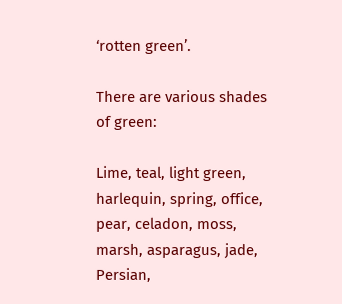‘rotten green’.

There are various shades of green:

Lime, teal, light green, harlequin, spring, office, pear, celadon, moss, marsh, asparagus, jade, Persian,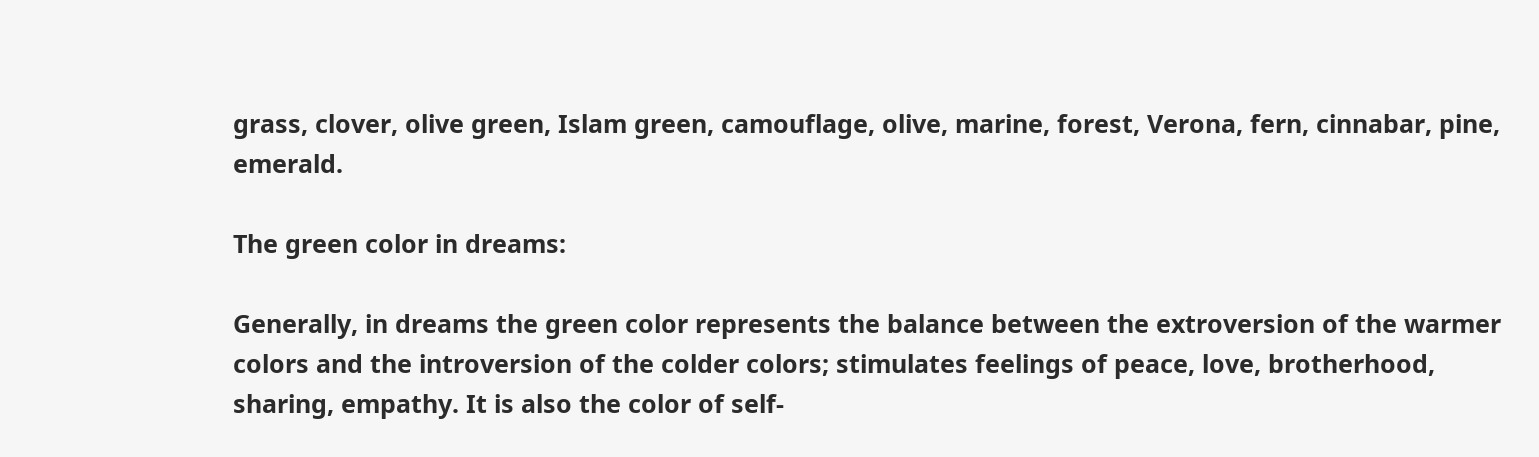grass, clover, olive green, Islam green, camouflage, olive, marine, forest, Verona, fern, cinnabar, pine, emerald.

The green color in dreams:

Generally, in dreams the green color represents the balance between the extroversion of the warmer colors and the introversion of the colder colors; stimulates feelings of peace, love, brotherhood, sharing, empathy. It is also the color of self-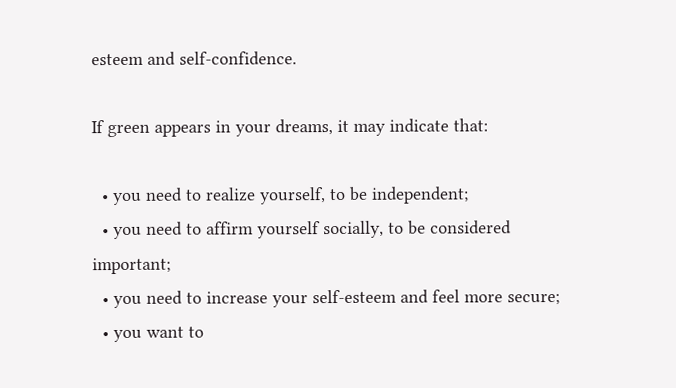esteem and self-confidence.

If green appears in your dreams, it may indicate that:

  • you need to realize yourself, to be independent;
  • you need to affirm yourself socially, to be considered important;
  • you need to increase your self-esteem and feel more secure;
  • you want to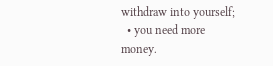withdraw into yourself;
  • you need more money.